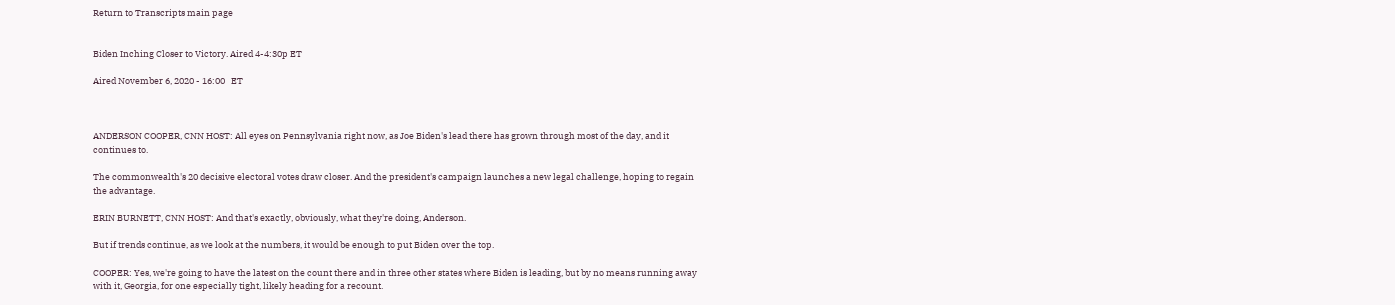Return to Transcripts main page


Biden Inching Closer to Victory. Aired 4-4:30p ET

Aired November 6, 2020 - 16:00   ET



ANDERSON COOPER, CNN HOST: All eyes on Pennsylvania right now, as Joe Biden's lead there has grown through most of the day, and it continues to.

The commonwealth's 20 decisive electoral votes draw closer. And the president's campaign launches a new legal challenge, hoping to regain the advantage.

ERIN BURNETT, CNN HOST: And that's exactly, obviously, what they're doing, Anderson.

But if trends continue, as we look at the numbers, it would be enough to put Biden over the top.

COOPER: Yes, we're going to have the latest on the count there and in three other states where Biden is leading, but by no means running away with it, Georgia, for one especially tight, likely heading for a recount.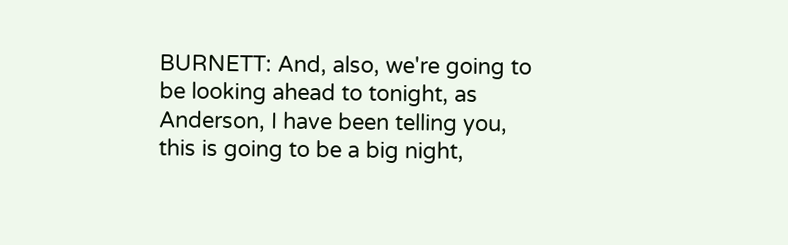BURNETT: And, also, we're going to be looking ahead to tonight, as Anderson, I have been telling you, this is going to be a big night,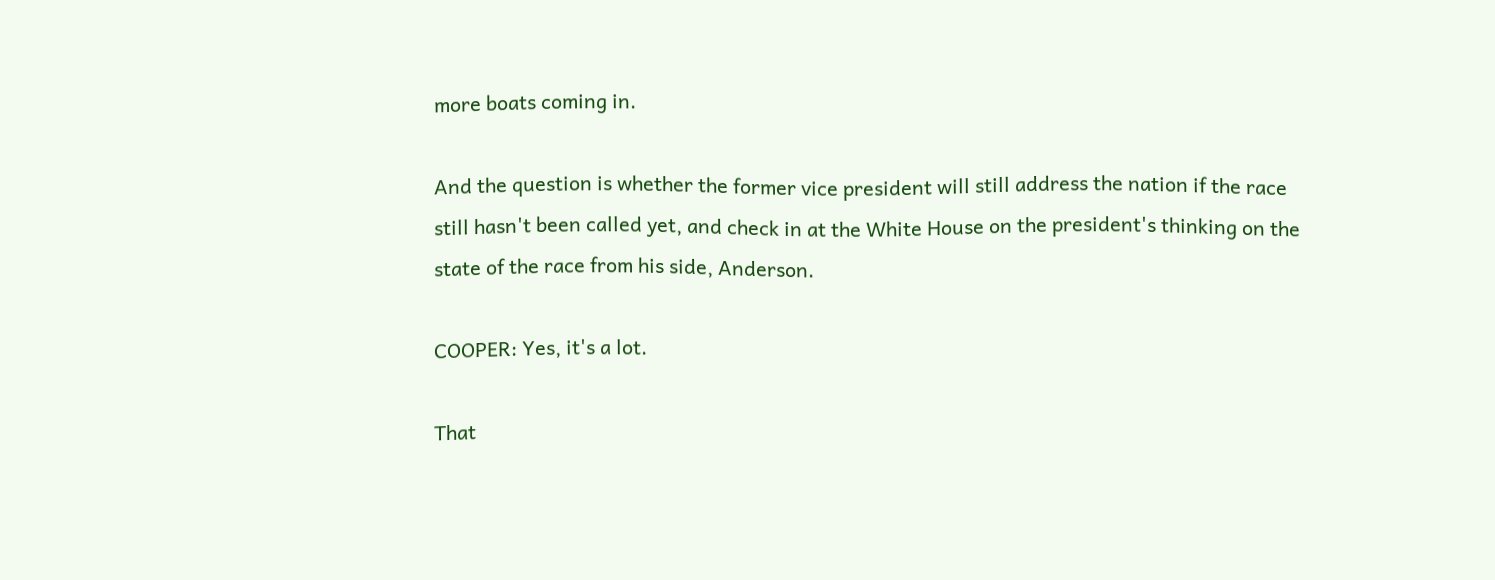more boats coming in.

And the question is whether the former vice president will still address the nation if the race still hasn't been called yet, and check in at the White House on the president's thinking on the state of the race from his side, Anderson.

COOPER: Yes, it's a lot.

That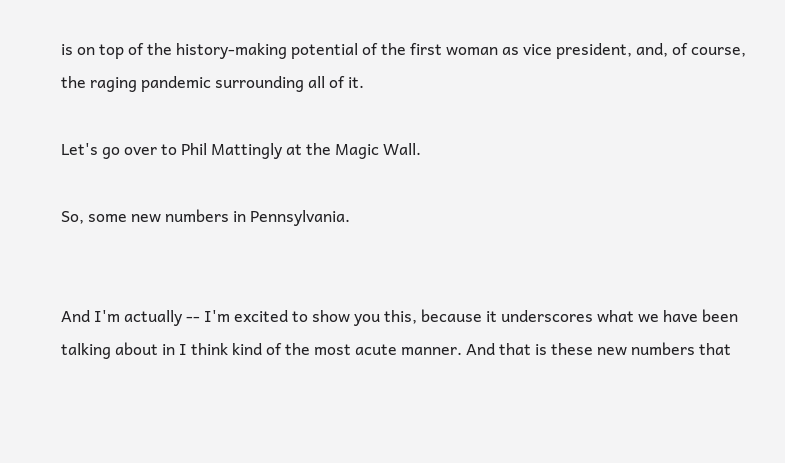is on top of the history-making potential of the first woman as vice president, and, of course, the raging pandemic surrounding all of it.

Let's go over to Phil Mattingly at the Magic Wall.

So, some new numbers in Pennsylvania.


And I'm actually -- I'm excited to show you this, because it underscores what we have been talking about in I think kind of the most acute manner. And that is these new numbers that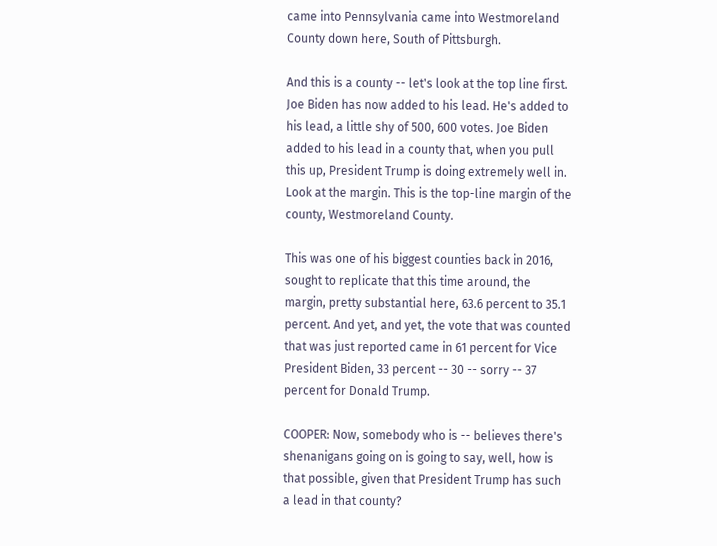came into Pennsylvania came into Westmoreland County down here, South of Pittsburgh.

And this is a county -- let's look at the top line first. Joe Biden has now added to his lead. He's added to his lead, a little shy of 500, 600 votes. Joe Biden added to his lead in a county that, when you pull this up, President Trump is doing extremely well in. Look at the margin. This is the top-line margin of the county, Westmoreland County.

This was one of his biggest counties back in 2016, sought to replicate that this time around, the margin, pretty substantial here, 63.6 percent to 35.1 percent. And yet, and yet, the vote that was counted that was just reported came in 61 percent for Vice President Biden, 33 percent -- 30 -- sorry -- 37 percent for Donald Trump.

COOPER: Now, somebody who is -- believes there's shenanigans going on is going to say, well, how is that possible, given that President Trump has such a lead in that county?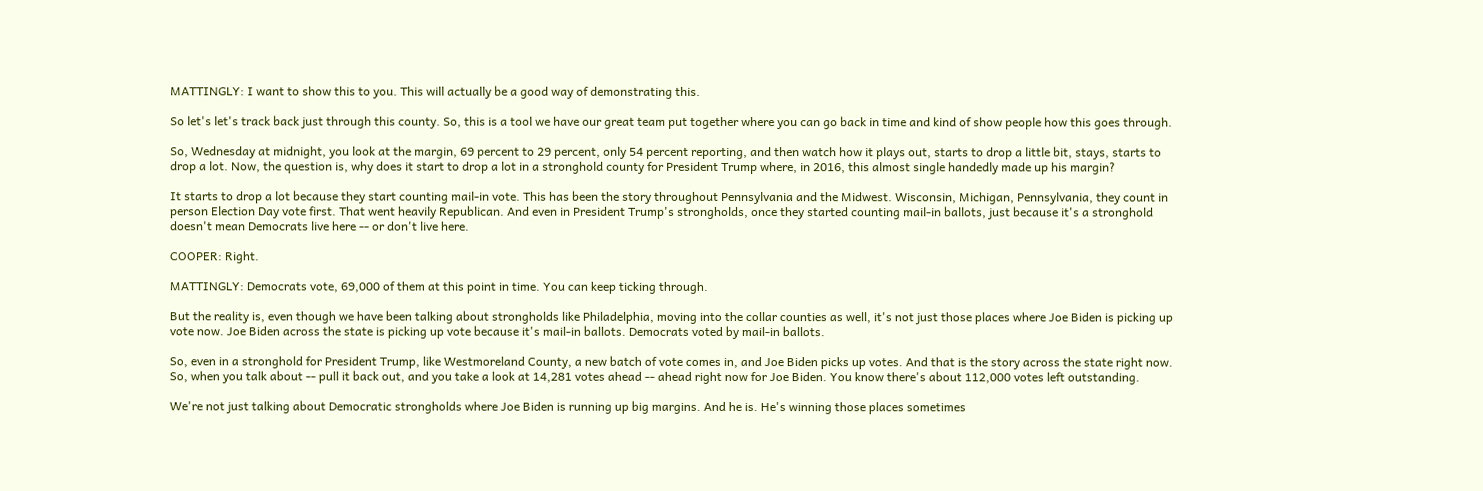MATTINGLY: I want to show this to you. This will actually be a good way of demonstrating this.

So let's let's track back just through this county. So, this is a tool we have our great team put together where you can go back in time and kind of show people how this goes through.

So, Wednesday at midnight, you look at the margin, 69 percent to 29 percent, only 54 percent reporting, and then watch how it plays out, starts to drop a little bit, stays, starts to drop a lot. Now, the question is, why does it start to drop a lot in a stronghold county for President Trump where, in 2016, this almost single handedly made up his margin?

It starts to drop a lot because they start counting mail-in vote. This has been the story throughout Pennsylvania and the Midwest. Wisconsin, Michigan, Pennsylvania, they count in person Election Day vote first. That went heavily Republican. And even in President Trump's strongholds, once they started counting mail-in ballots, just because it's a stronghold doesn't mean Democrats live here -- or don't live here.

COOPER: Right.

MATTINGLY: Democrats vote, 69,000 of them at this point in time. You can keep ticking through.

But the reality is, even though we have been talking about strongholds like Philadelphia, moving into the collar counties as well, it's not just those places where Joe Biden is picking up vote now. Joe Biden across the state is picking up vote because it's mail-in ballots. Democrats voted by mail-in ballots.

So, even in a stronghold for President Trump, like Westmoreland County, a new batch of vote comes in, and Joe Biden picks up votes. And that is the story across the state right now. So, when you talk about -- pull it back out, and you take a look at 14,281 votes ahead -- ahead right now for Joe Biden. You know there's about 112,000 votes left outstanding.

We're not just talking about Democratic strongholds where Joe Biden is running up big margins. And he is. He's winning those places sometimes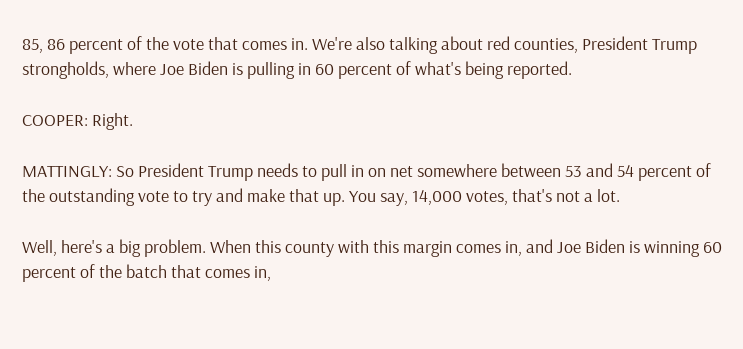85, 86 percent of the vote that comes in. We're also talking about red counties, President Trump strongholds, where Joe Biden is pulling in 60 percent of what's being reported.

COOPER: Right.

MATTINGLY: So President Trump needs to pull in on net somewhere between 53 and 54 percent of the outstanding vote to try and make that up. You say, 14,000 votes, that's not a lot.

Well, here's a big problem. When this county with this margin comes in, and Joe Biden is winning 60 percent of the batch that comes in,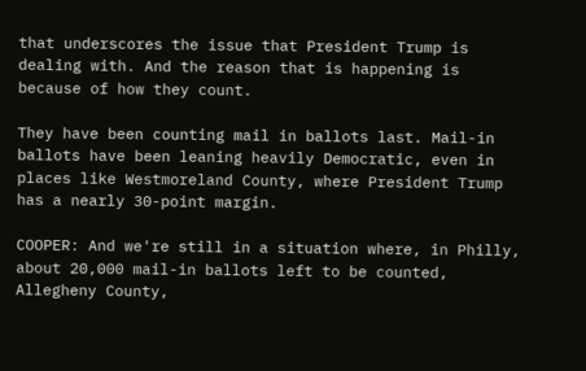that underscores the issue that President Trump is dealing with. And the reason that is happening is because of how they count.

They have been counting mail in ballots last. Mail-in ballots have been leaning heavily Democratic, even in places like Westmoreland County, where President Trump has a nearly 30-point margin.

COOPER: And we're still in a situation where, in Philly, about 20,000 mail-in ballots left to be counted, Allegheny County,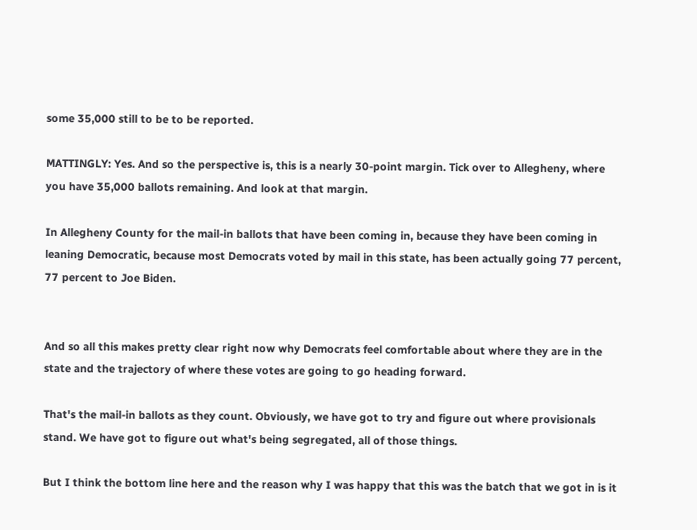some 35,000 still to be to be reported.

MATTINGLY: Yes. And so the perspective is, this is a nearly 30-point margin. Tick over to Allegheny, where you have 35,000 ballots remaining. And look at that margin.

In Allegheny County for the mail-in ballots that have been coming in, because they have been coming in leaning Democratic, because most Democrats voted by mail in this state, has been actually going 77 percent, 77 percent to Joe Biden.


And so all this makes pretty clear right now why Democrats feel comfortable about where they are in the state and the trajectory of where these votes are going to go heading forward.

That's the mail-in ballots as they count. Obviously, we have got to try and figure out where provisionals stand. We have got to figure out what's being segregated, all of those things.

But I think the bottom line here and the reason why I was happy that this was the batch that we got in is it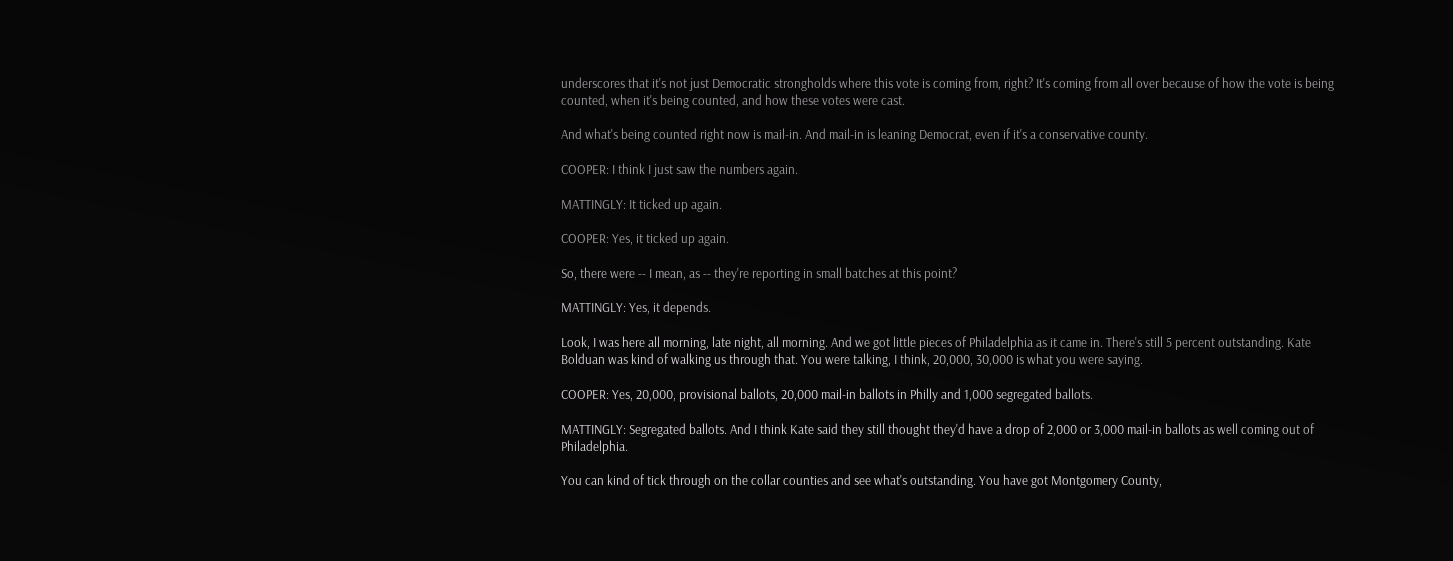underscores that it's not just Democratic strongholds where this vote is coming from, right? It's coming from all over because of how the vote is being counted, when it's being counted, and how these votes were cast.

And what's being counted right now is mail-in. And mail-in is leaning Democrat, even if it's a conservative county.

COOPER: I think I just saw the numbers again.

MATTINGLY: It ticked up again.

COOPER: Yes, it ticked up again.

So, there were -- I mean, as -- they're reporting in small batches at this point?

MATTINGLY: Yes, it depends.

Look, I was here all morning, late night, all morning. And we got little pieces of Philadelphia as it came in. There's still 5 percent outstanding. Kate Bolduan was kind of walking us through that. You were talking, I think, 20,000, 30,000 is what you were saying.

COOPER: Yes, 20,000, provisional ballots, 20,000 mail-in ballots in Philly and 1,000 segregated ballots.

MATTINGLY: Segregated ballots. And I think Kate said they still thought they'd have a drop of 2,000 or 3,000 mail-in ballots as well coming out of Philadelphia.

You can kind of tick through on the collar counties and see what's outstanding. You have got Montgomery County,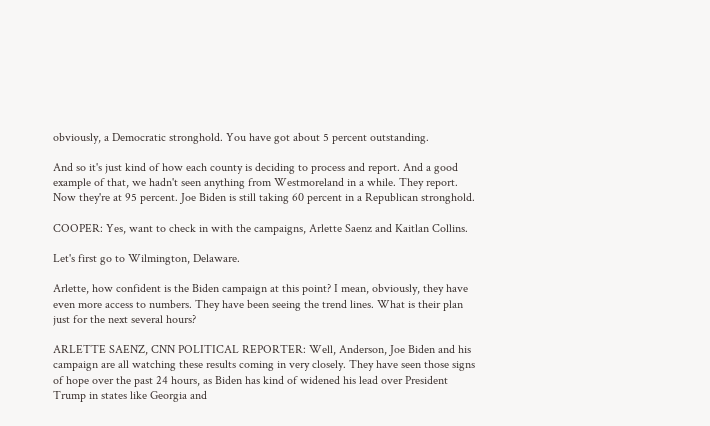obviously, a Democratic stronghold. You have got about 5 percent outstanding.

And so it's just kind of how each county is deciding to process and report. And a good example of that, we hadn't seen anything from Westmoreland in a while. They report. Now they're at 95 percent. Joe Biden is still taking 60 percent in a Republican stronghold.

COOPER: Yes, want to check in with the campaigns, Arlette Saenz and Kaitlan Collins.

Let's first go to Wilmington, Delaware.

Arlette, how confident is the Biden campaign at this point? I mean, obviously, they have even more access to numbers. They have been seeing the trend lines. What is their plan just for the next several hours?

ARLETTE SAENZ, CNN POLITICAL REPORTER: Well, Anderson, Joe Biden and his campaign are all watching these results coming in very closely. They have seen those signs of hope over the past 24 hours, as Biden has kind of widened his lead over President Trump in states like Georgia and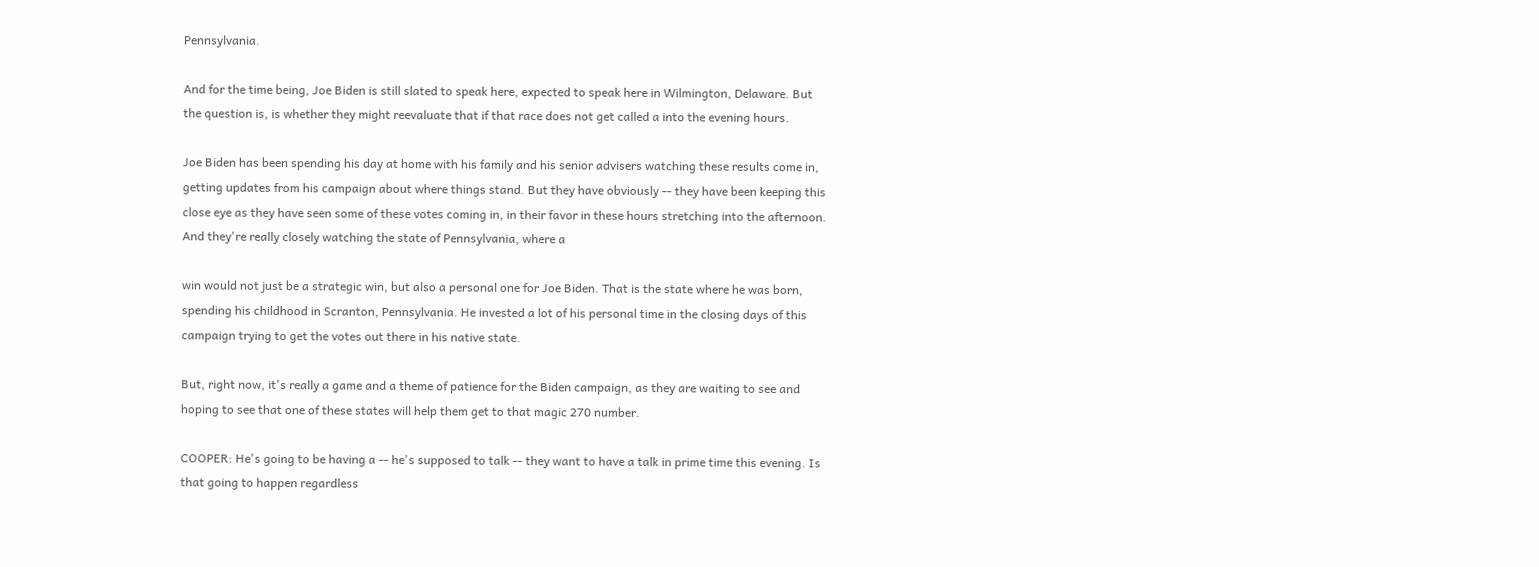Pennsylvania.

And for the time being, Joe Biden is still slated to speak here, expected to speak here in Wilmington, Delaware. But the question is, is whether they might reevaluate that if that race does not get called a into the evening hours.

Joe Biden has been spending his day at home with his family and his senior advisers watching these results come in, getting updates from his campaign about where things stand. But they have obviously -- they have been keeping this close eye as they have seen some of these votes coming in, in their favor in these hours stretching into the afternoon. And they're really closely watching the state of Pennsylvania, where a

win would not just be a strategic win, but also a personal one for Joe Biden. That is the state where he was born, spending his childhood in Scranton, Pennsylvania. He invested a lot of his personal time in the closing days of this campaign trying to get the votes out there in his native state.

But, right now, it's really a game and a theme of patience for the Biden campaign, as they are waiting to see and hoping to see that one of these states will help them get to that magic 270 number.

COOPER: He's going to be having a -- he's supposed to talk -- they want to have a talk in prime time this evening. Is that going to happen regardless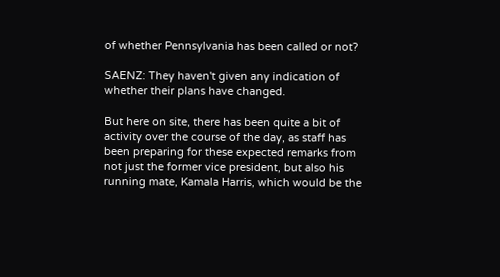of whether Pennsylvania has been called or not?

SAENZ: They haven't given any indication of whether their plans have changed.

But here on site, there has been quite a bit of activity over the course of the day, as staff has been preparing for these expected remarks from not just the former vice president, but also his running mate, Kamala Harris, which would be the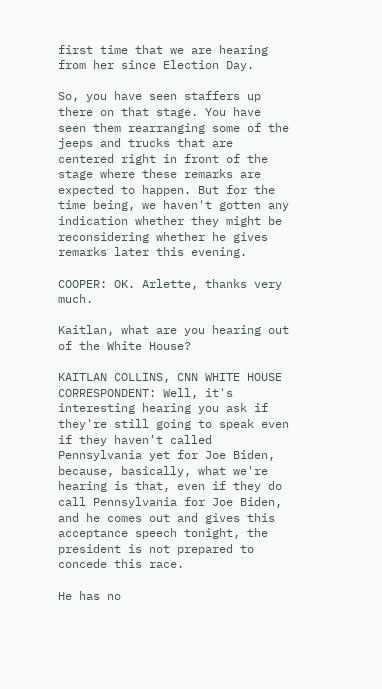first time that we are hearing from her since Election Day.

So, you have seen staffers up there on that stage. You have seen them rearranging some of the jeeps and trucks that are centered right in front of the stage where these remarks are expected to happen. But for the time being, we haven't gotten any indication whether they might be reconsidering whether he gives remarks later this evening.

COOPER: OK. Arlette, thanks very much.

Kaitlan, what are you hearing out of the White House?

KAITLAN COLLINS, CNN WHITE HOUSE CORRESPONDENT: Well, it's interesting hearing you ask if they're still going to speak even if they haven't called Pennsylvania yet for Joe Biden, because, basically, what we're hearing is that, even if they do call Pennsylvania for Joe Biden, and he comes out and gives this acceptance speech tonight, the president is not prepared to concede this race.

He has no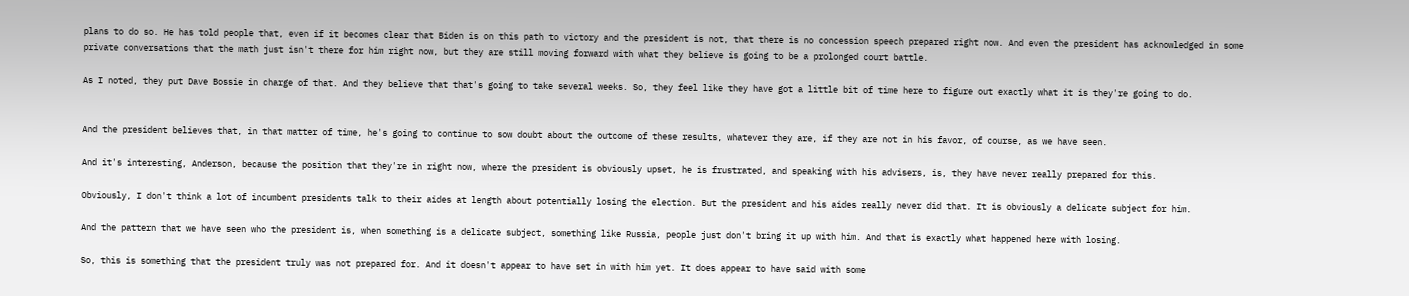plans to do so. He has told people that, even if it becomes clear that Biden is on this path to victory and the president is not, that there is no concession speech prepared right now. And even the president has acknowledged in some private conversations that the math just isn't there for him right now, but they are still moving forward with what they believe is going to be a prolonged court battle.

As I noted, they put Dave Bossie in charge of that. And they believe that that's going to take several weeks. So, they feel like they have got a little bit of time here to figure out exactly what it is they're going to do.


And the president believes that, in that matter of time, he's going to continue to sow doubt about the outcome of these results, whatever they are, if they are not in his favor, of course, as we have seen.

And it's interesting, Anderson, because the position that they're in right now, where the president is obviously upset, he is frustrated, and speaking with his advisers, is, they have never really prepared for this.

Obviously, I don't think a lot of incumbent presidents talk to their aides at length about potentially losing the election. But the president and his aides really never did that. It is obviously a delicate subject for him.

And the pattern that we have seen who the president is, when something is a delicate subject, something like Russia, people just don't bring it up with him. And that is exactly what happened here with losing.

So, this is something that the president truly was not prepared for. And it doesn't appear to have set in with him yet. It does appear to have said with some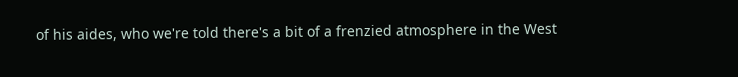of his aides, who we're told there's a bit of a frenzied atmosphere in the West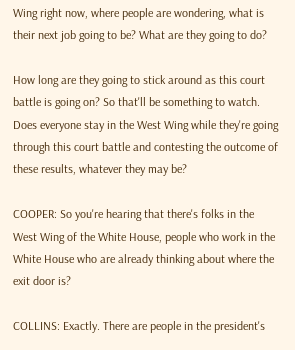Wing right now, where people are wondering, what is their next job going to be? What are they going to do?

How long are they going to stick around as this court battle is going on? So that'll be something to watch. Does everyone stay in the West Wing while they're going through this court battle and contesting the outcome of these results, whatever they may be?

COOPER: So you're hearing that there's folks in the West Wing of the White House, people who work in the White House who are already thinking about where the exit door is?

COLLINS: Exactly. There are people in the president's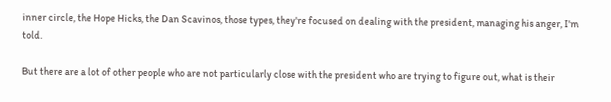inner circle, the Hope Hicks, the Dan Scavinos, those types, they're focused on dealing with the president, managing his anger, I'm told.

But there are a lot of other people who are not particularly close with the president who are trying to figure out, what is their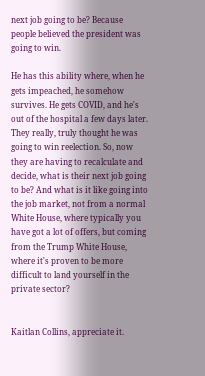next job going to be? Because people believed the president was going to win.

He has this ability where, when he gets impeached, he somehow survives. He gets COVID, and he's out of the hospital a few days later. They really, truly thought he was going to win reelection. So, now they are having to recalculate and decide, what is their next job going to be? And what is it like going into the job market, not from a normal White House, where typically you have got a lot of offers, but coming from the Trump White House, where it's proven to be more difficult to land yourself in the private sector?


Kaitlan Collins, appreciate it.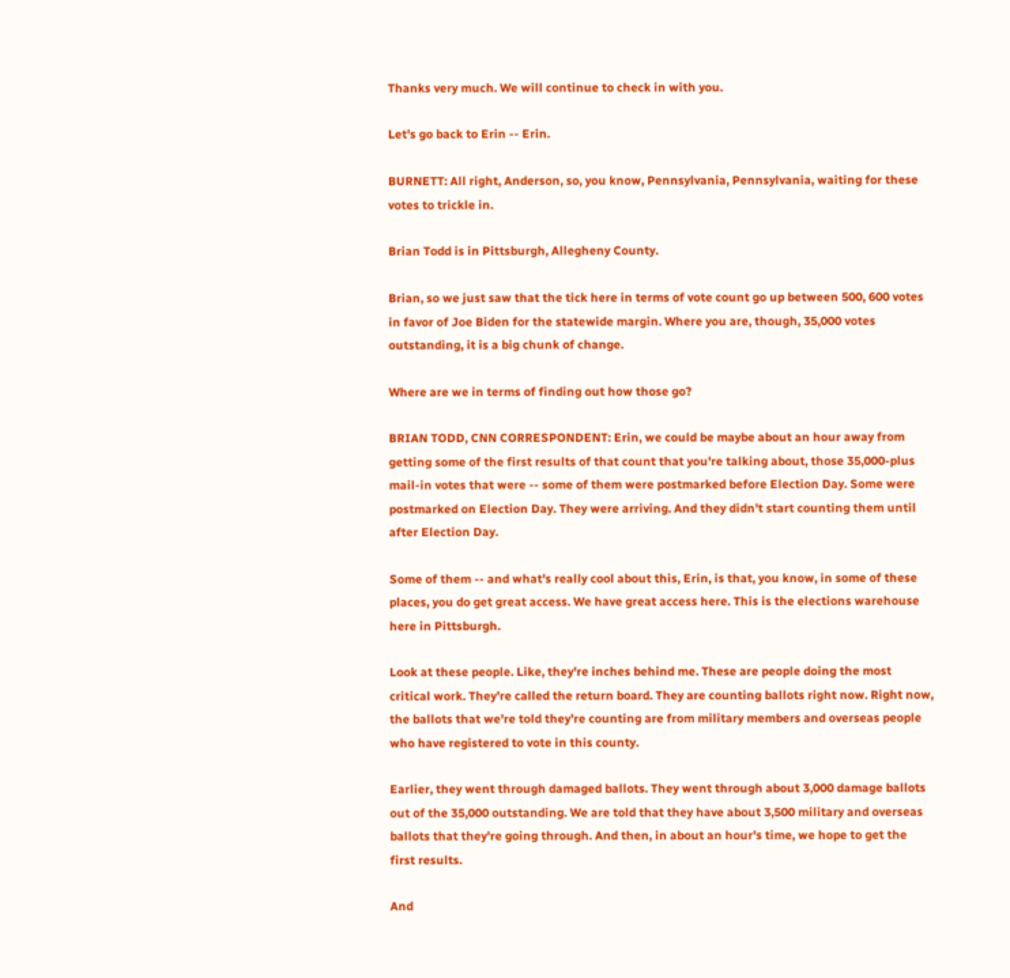Thanks very much. We will continue to check in with you.

Let's go back to Erin -- Erin.

BURNETT: All right, Anderson, so, you know, Pennsylvania, Pennsylvania, waiting for these votes to trickle in.

Brian Todd is in Pittsburgh, Allegheny County.

Brian, so we just saw that the tick here in terms of vote count go up between 500, 600 votes in favor of Joe Biden for the statewide margin. Where you are, though, 35,000 votes outstanding, it is a big chunk of change.

Where are we in terms of finding out how those go?

BRIAN TODD, CNN CORRESPONDENT: Erin, we could be maybe about an hour away from getting some of the first results of that count that you're talking about, those 35,000-plus mail-in votes that were -- some of them were postmarked before Election Day. Some were postmarked on Election Day. They were arriving. And they didn't start counting them until after Election Day.

Some of them -- and what's really cool about this, Erin, is that, you know, in some of these places, you do get great access. We have great access here. This is the elections warehouse here in Pittsburgh.

Look at these people. Like, they're inches behind me. These are people doing the most critical work. They're called the return board. They are counting ballots right now. Right now, the ballots that we're told they're counting are from military members and overseas people who have registered to vote in this county.

Earlier, they went through damaged ballots. They went through about 3,000 damage ballots out of the 35,000 outstanding. We are told that they have about 3,500 military and overseas ballots that they're going through. And then, in about an hour's time, we hope to get the first results.

And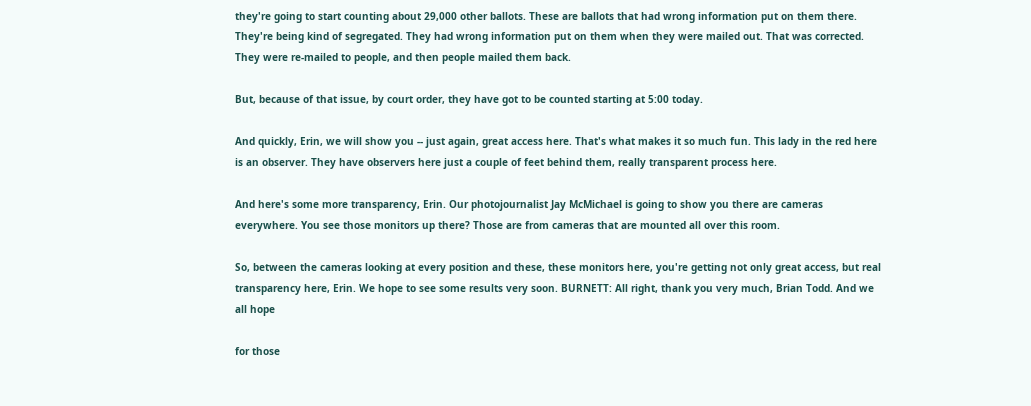they're going to start counting about 29,000 other ballots. These are ballots that had wrong information put on them there. They're being kind of segregated. They had wrong information put on them when they were mailed out. That was corrected. They were re-mailed to people, and then people mailed them back.

But, because of that issue, by court order, they have got to be counted starting at 5:00 today.

And quickly, Erin, we will show you -- just again, great access here. That's what makes it so much fun. This lady in the red here is an observer. They have observers here just a couple of feet behind them, really transparent process here.

And here's some more transparency, Erin. Our photojournalist Jay McMichael is going to show you there are cameras everywhere. You see those monitors up there? Those are from cameras that are mounted all over this room.

So, between the cameras looking at every position and these, these monitors here, you're getting not only great access, but real transparency here, Erin. We hope to see some results very soon. BURNETT: All right, thank you very much, Brian Todd. And we all hope

for those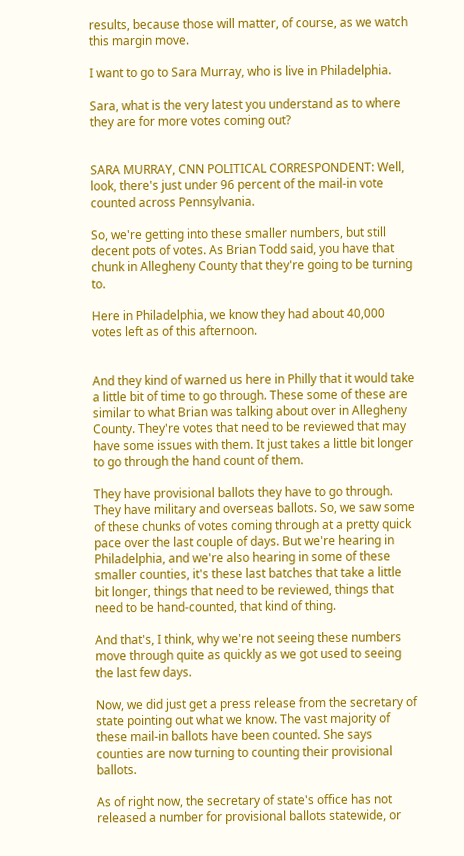results, because those will matter, of course, as we watch this margin move.

I want to go to Sara Murray, who is live in Philadelphia.

Sara, what is the very latest you understand as to where they are for more votes coming out?


SARA MURRAY, CNN POLITICAL CORRESPONDENT: Well, look, there's just under 96 percent of the mail-in vote counted across Pennsylvania.

So, we're getting into these smaller numbers, but still decent pots of votes. As Brian Todd said, you have that chunk in Allegheny County that they're going to be turning to.

Here in Philadelphia, we know they had about 40,000 votes left as of this afternoon.


And they kind of warned us here in Philly that it would take a little bit of time to go through. These some of these are similar to what Brian was talking about over in Allegheny County. They're votes that need to be reviewed that may have some issues with them. It just takes a little bit longer to go through the hand count of them.

They have provisional ballots they have to go through. They have military and overseas ballots. So, we saw some of these chunks of votes coming through at a pretty quick pace over the last couple of days. But we're hearing in Philadelphia, and we're also hearing in some of these smaller counties, it's these last batches that take a little bit longer, things that need to be reviewed, things that need to be hand-counted, that kind of thing.

And that's, I think, why we're not seeing these numbers move through quite as quickly as we got used to seeing the last few days.

Now, we did just get a press release from the secretary of state pointing out what we know. The vast majority of these mail-in ballots have been counted. She says counties are now turning to counting their provisional ballots.

As of right now, the secretary of state's office has not released a number for provisional ballots statewide, or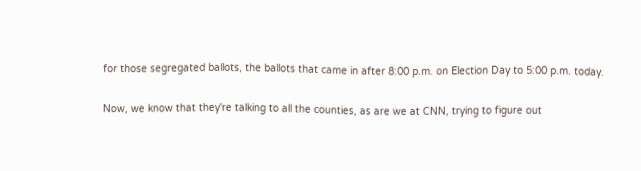for those segregated ballots, the ballots that came in after 8:00 p.m. on Election Day to 5:00 p.m. today.

Now, we know that they're talking to all the counties, as are we at CNN, trying to figure out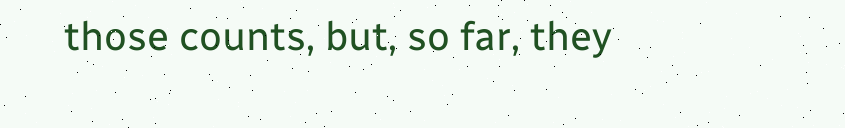those counts, but, so far, they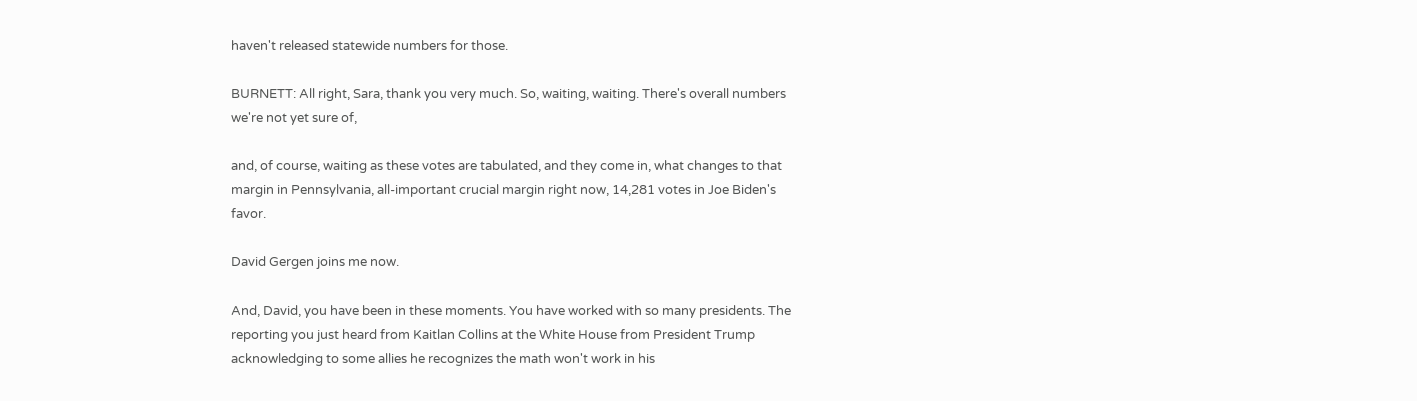haven't released statewide numbers for those.

BURNETT: All right, Sara, thank you very much. So, waiting, waiting. There's overall numbers we're not yet sure of,

and, of course, waiting as these votes are tabulated, and they come in, what changes to that margin in Pennsylvania, all-important crucial margin right now, 14,281 votes in Joe Biden's favor.

David Gergen joins me now.

And, David, you have been in these moments. You have worked with so many presidents. The reporting you just heard from Kaitlan Collins at the White House from President Trump acknowledging to some allies he recognizes the math won't work in his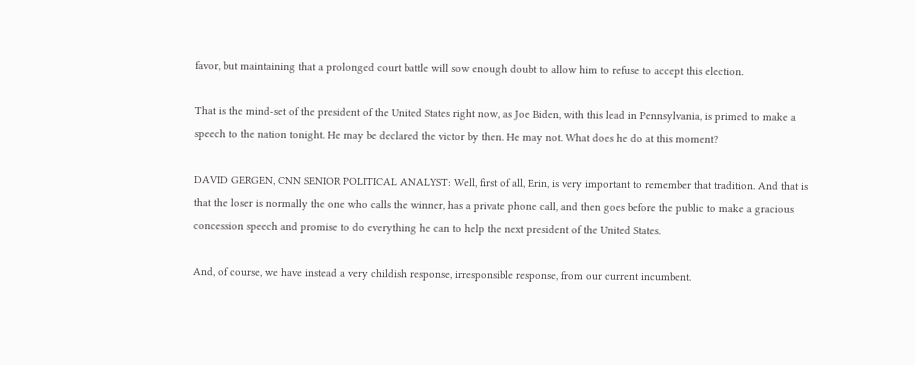favor, but maintaining that a prolonged court battle will sow enough doubt to allow him to refuse to accept this election.

That is the mind-set of the president of the United States right now, as Joe Biden, with this lead in Pennsylvania, is primed to make a speech to the nation tonight. He may be declared the victor by then. He may not. What does he do at this moment?

DAVID GERGEN, CNN SENIOR POLITICAL ANALYST: Well, first of all, Erin, is very important to remember that tradition. And that is that the loser is normally the one who calls the winner, has a private phone call, and then goes before the public to make a gracious concession speech and promise to do everything he can to help the next president of the United States.

And, of course, we have instead a very childish response, irresponsible response, from our current incumbent.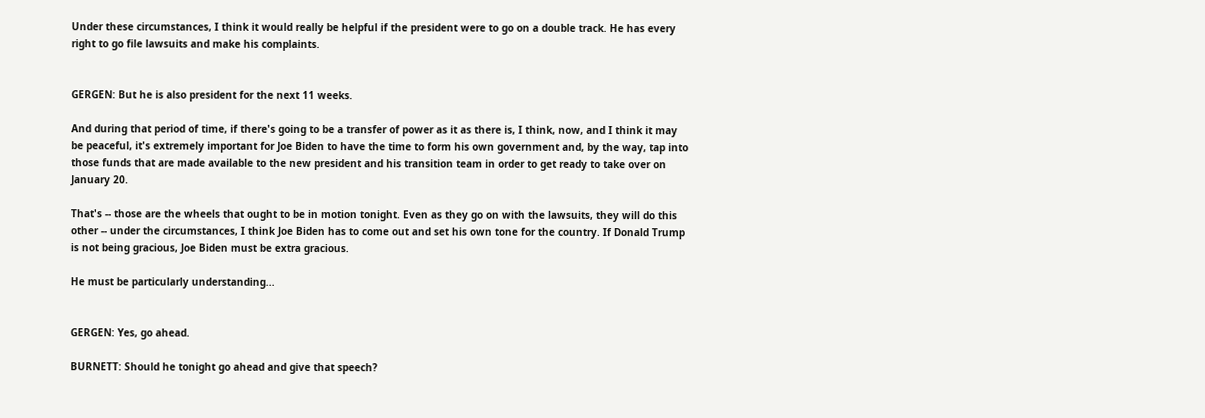Under these circumstances, I think it would really be helpful if the president were to go on a double track. He has every right to go file lawsuits and make his complaints.


GERGEN: But he is also president for the next 11 weeks.

And during that period of time, if there's going to be a transfer of power as it as there is, I think, now, and I think it may be peaceful, it's extremely important for Joe Biden to have the time to form his own government and, by the way, tap into those funds that are made available to the new president and his transition team in order to get ready to take over on January 20.

That's -- those are the wheels that ought to be in motion tonight. Even as they go on with the lawsuits, they will do this other -- under the circumstances, I think Joe Biden has to come out and set his own tone for the country. If Donald Trump is not being gracious, Joe Biden must be extra gracious.

He must be particularly understanding...


GERGEN: Yes, go ahead.

BURNETT: Should he tonight go ahead and give that speech?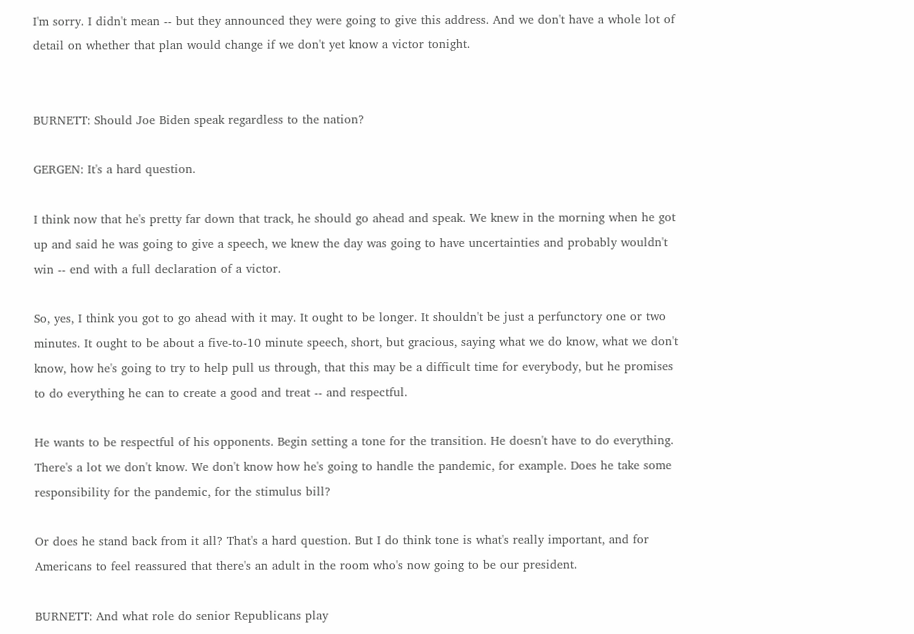I'm sorry. I didn't mean -- but they announced they were going to give this address. And we don't have a whole lot of detail on whether that plan would change if we don't yet know a victor tonight.


BURNETT: Should Joe Biden speak regardless to the nation?

GERGEN: It's a hard question.

I think now that he's pretty far down that track, he should go ahead and speak. We knew in the morning when he got up and said he was going to give a speech, we knew the day was going to have uncertainties and probably wouldn't win -- end with a full declaration of a victor.

So, yes, I think you got to go ahead with it may. It ought to be longer. It shouldn't be just a perfunctory one or two minutes. It ought to be about a five-to-10 minute speech, short, but gracious, saying what we do know, what we don't know, how he's going to try to help pull us through, that this may be a difficult time for everybody, but he promises to do everything he can to create a good and treat -- and respectful.

He wants to be respectful of his opponents. Begin setting a tone for the transition. He doesn't have to do everything. There's a lot we don't know. We don't know how he's going to handle the pandemic, for example. Does he take some responsibility for the pandemic, for the stimulus bill?

Or does he stand back from it all? That's a hard question. But I do think tone is what's really important, and for Americans to feel reassured that there's an adult in the room who's now going to be our president.

BURNETT: And what role do senior Republicans play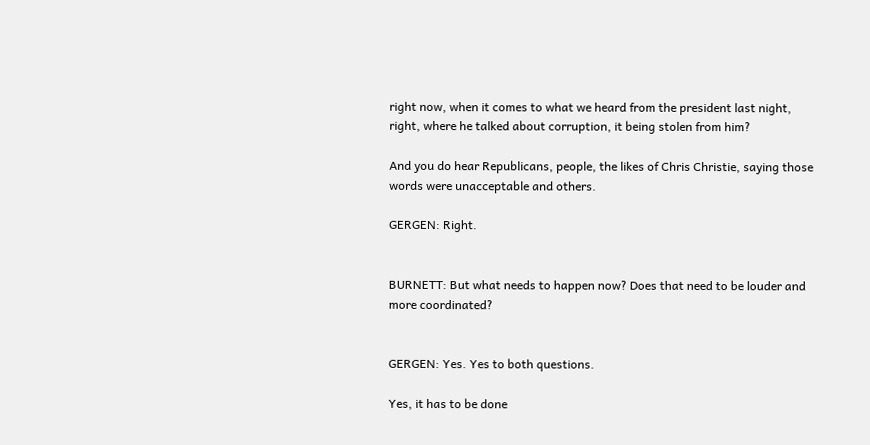right now, when it comes to what we heard from the president last night, right, where he talked about corruption, it being stolen from him?

And you do hear Republicans, people, the likes of Chris Christie, saying those words were unacceptable and others.

GERGEN: Right.


BURNETT: But what needs to happen now? Does that need to be louder and more coordinated?


GERGEN: Yes. Yes to both questions.

Yes, it has to be done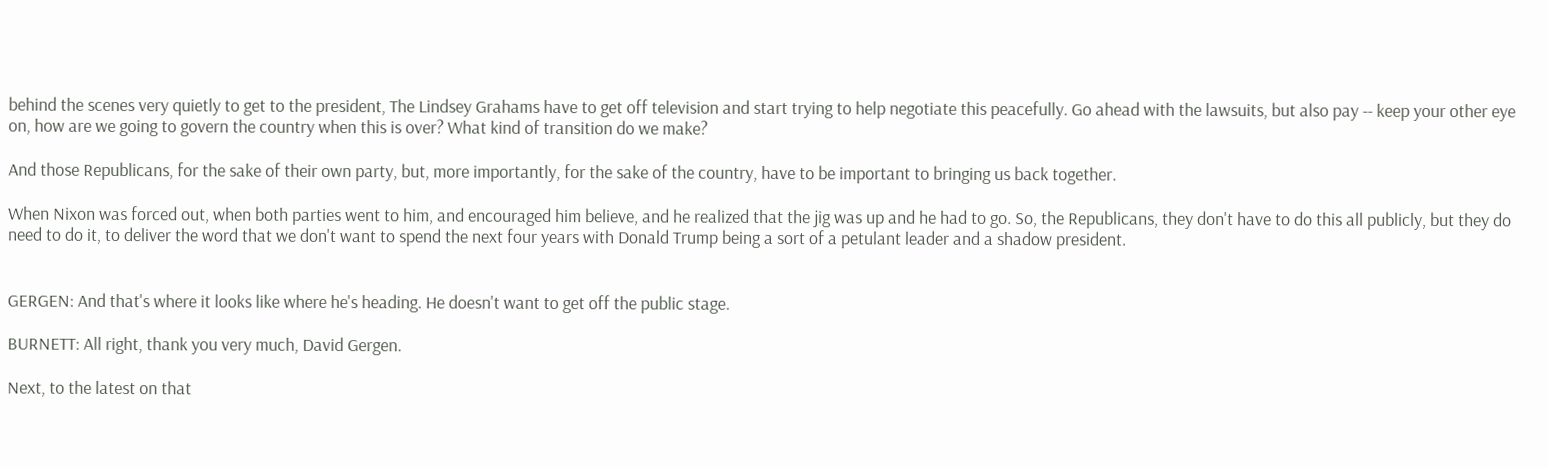behind the scenes very quietly to get to the president, The Lindsey Grahams have to get off television and start trying to help negotiate this peacefully. Go ahead with the lawsuits, but also pay -- keep your other eye on, how are we going to govern the country when this is over? What kind of transition do we make?

And those Republicans, for the sake of their own party, but, more importantly, for the sake of the country, have to be important to bringing us back together.

When Nixon was forced out, when both parties went to him, and encouraged him believe, and he realized that the jig was up and he had to go. So, the Republicans, they don't have to do this all publicly, but they do need to do it, to deliver the word that we don't want to spend the next four years with Donald Trump being a sort of a petulant leader and a shadow president.


GERGEN: And that's where it looks like where he's heading. He doesn't want to get off the public stage.

BURNETT: All right, thank you very much, David Gergen.

Next, to the latest on that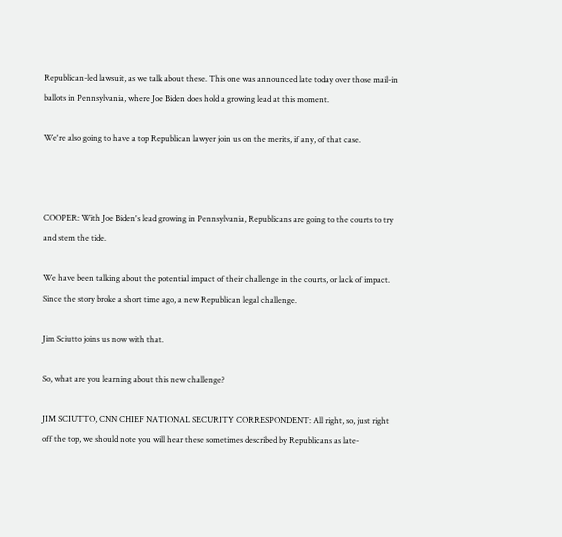Republican-led lawsuit, as we talk about these. This one was announced late today over those mail-in ballots in Pennsylvania, where Joe Biden does hold a growing lead at this moment.

We're also going to have a top Republican lawyer join us on the merits, if any, of that case.



COOPER: With Joe Biden's lead growing in Pennsylvania, Republicans are going to the courts to try and stem the tide.

We have been talking about the potential impact of their challenge in the courts, or lack of impact. Since the story broke a short time ago, a new Republican legal challenge.

Jim Sciutto joins us now with that.

So, what are you learning about this new challenge?

JIM SCIUTTO, CNN CHIEF NATIONAL SECURITY CORRESPONDENT: All right, so, just right off the top, we should note you will hear these sometimes described by Republicans as late-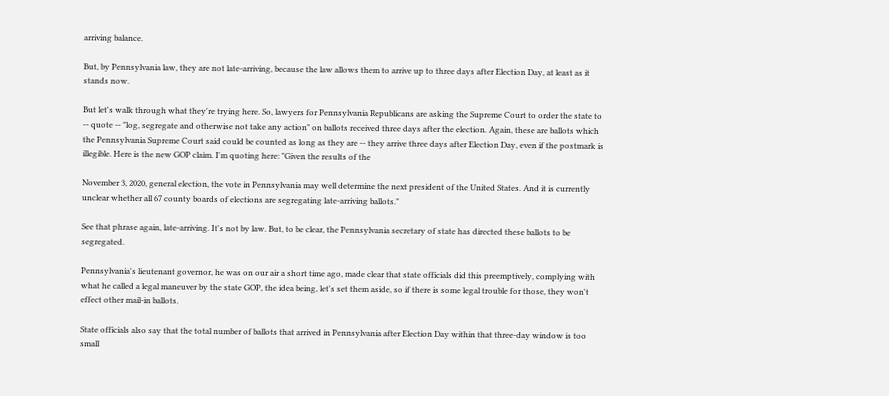arriving balance.

But, by Pennsylvania law, they are not late-arriving, because the law allows them to arrive up to three days after Election Day, at least as it stands now.

But let's walk through what they're trying here. So, lawyers for Pennsylvania Republicans are asking the Supreme Court to order the state to -- quote -- "log, segregate and otherwise not take any action" on ballots received three days after the election. Again, these are ballots which the Pennsylvania Supreme Court said could be counted as long as they are -- they arrive three days after Election Day, even if the postmark is illegible. Here is the new GOP claim. I'm quoting here: "Given the results of the

November 3, 2020, general election, the vote in Pennsylvania may well determine the next president of the United States. And it is currently unclear whether all 67 county boards of elections are segregating late-arriving ballots."

See that phrase again, late-arriving. It's not by law. But, to be clear, the Pennsylvania secretary of state has directed these ballots to be segregated.

Pennsylvania's lieutenant governor, he was on our air a short time ago, made clear that state officials did this preemptively, complying with what he called a legal maneuver by the state GOP, the idea being, let's set them aside, so if there is some legal trouble for those, they won't effect other mail-in ballots.

State officials also say that the total number of ballots that arrived in Pennsylvania after Election Day within that three-day window is too small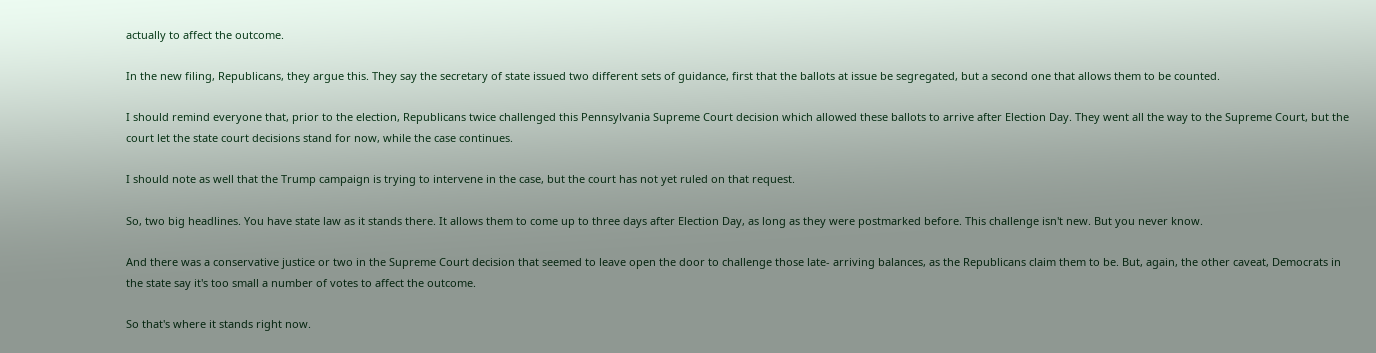actually to affect the outcome.

In the new filing, Republicans, they argue this. They say the secretary of state issued two different sets of guidance, first that the ballots at issue be segregated, but a second one that allows them to be counted.

I should remind everyone that, prior to the election, Republicans twice challenged this Pennsylvania Supreme Court decision which allowed these ballots to arrive after Election Day. They went all the way to the Supreme Court, but the court let the state court decisions stand for now, while the case continues.

I should note as well that the Trump campaign is trying to intervene in the case, but the court has not yet ruled on that request.

So, two big headlines. You have state law as it stands there. It allows them to come up to three days after Election Day, as long as they were postmarked before. This challenge isn't new. But you never know.

And there was a conservative justice or two in the Supreme Court decision that seemed to leave open the door to challenge those late- arriving balances, as the Republicans claim them to be. But, again, the other caveat, Democrats in the state say it's too small a number of votes to affect the outcome.

So that's where it stands right now.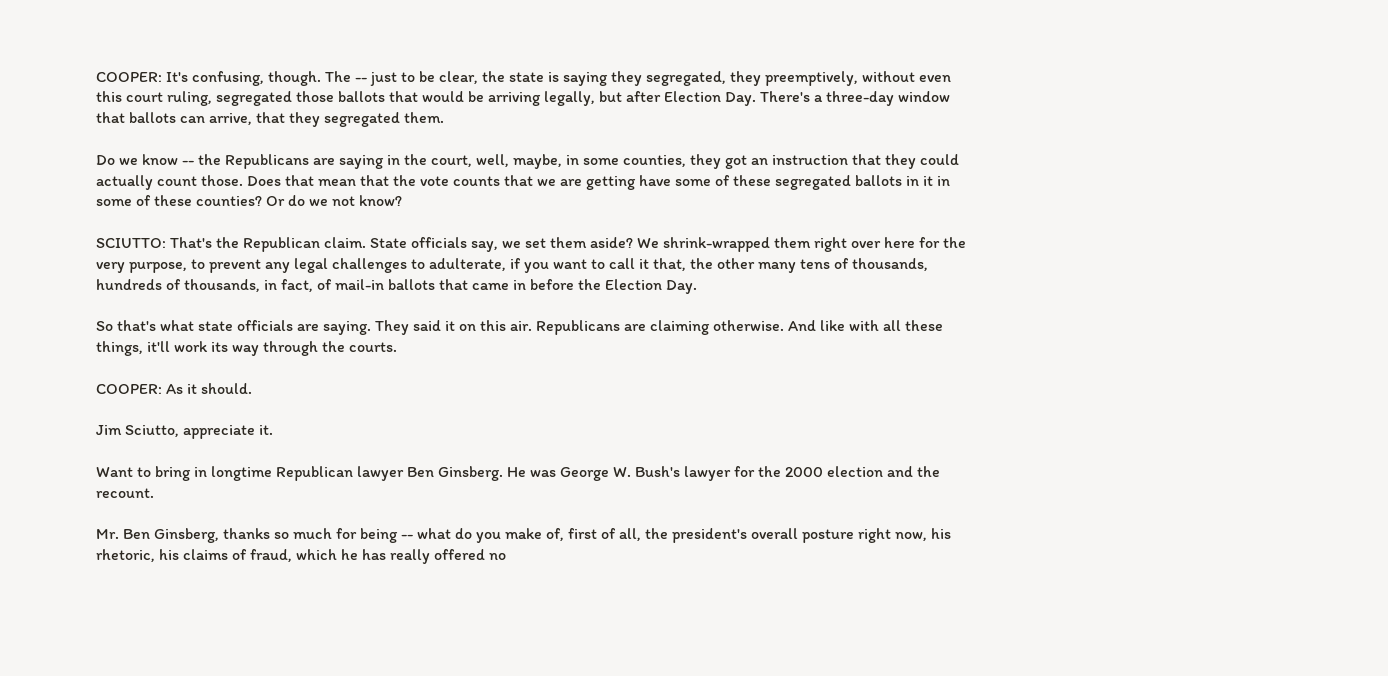COOPER: It's confusing, though. The -- just to be clear, the state is saying they segregated, they preemptively, without even this court ruling, segregated those ballots that would be arriving legally, but after Election Day. There's a three-day window that ballots can arrive, that they segregated them.

Do we know -- the Republicans are saying in the court, well, maybe, in some counties, they got an instruction that they could actually count those. Does that mean that the vote counts that we are getting have some of these segregated ballots in it in some of these counties? Or do we not know?

SCIUTTO: That's the Republican claim. State officials say, we set them aside? We shrink-wrapped them right over here for the very purpose, to prevent any legal challenges to adulterate, if you want to call it that, the other many tens of thousands, hundreds of thousands, in fact, of mail-in ballots that came in before the Election Day.

So that's what state officials are saying. They said it on this air. Republicans are claiming otherwise. And like with all these things, it'll work its way through the courts.

COOPER: As it should.

Jim Sciutto, appreciate it.

Want to bring in longtime Republican lawyer Ben Ginsberg. He was George W. Bush's lawyer for the 2000 election and the recount.

Mr. Ben Ginsberg, thanks so much for being -- what do you make of, first of all, the president's overall posture right now, his rhetoric, his claims of fraud, which he has really offered no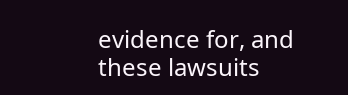evidence for, and these lawsuits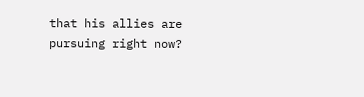that his allies are pursuing right now?